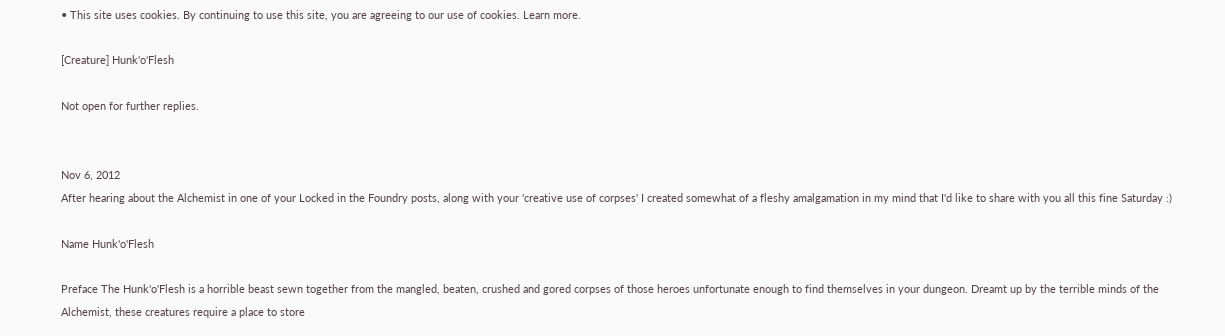• This site uses cookies. By continuing to use this site, you are agreeing to our use of cookies. Learn more.

[Creature] Hunk'o'Flesh

Not open for further replies.


Nov 6, 2012
After hearing about the Alchemist in one of your Locked in the Foundry posts, along with your 'creative use of corpses' I created somewhat of a fleshy amalgamation in my mind that I'd like to share with you all this fine Saturday :)

Name Hunk'o'Flesh

Preface The Hunk'o'Flesh is a horrible beast sewn together from the mangled, beaten, crushed and gored corpses of those heroes unfortunate enough to find themselves in your dungeon. Dreamt up by the terrible minds of the Alchemist, these creatures require a place to store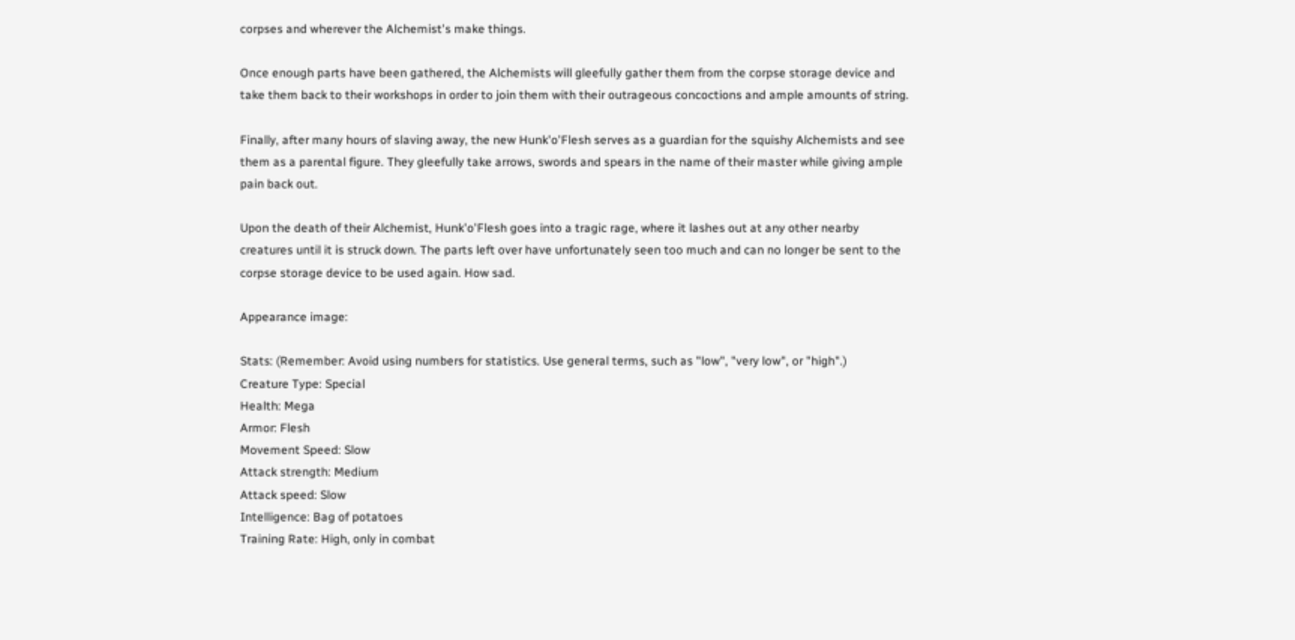corpses and wherever the Alchemist's make things.

Once enough parts have been gathered, the Alchemists will gleefully gather them from the corpse storage device and take them back to their workshops in order to join them with their outrageous concoctions and ample amounts of string.

Finally, after many hours of slaving away, the new Hunk'o'Flesh serves as a guardian for the squishy Alchemists and see them as a parental figure. They gleefully take arrows, swords and spears in the name of their master while giving ample pain back out.

Upon the death of their Alchemist, Hunk'o'Flesh goes into a tragic rage, where it lashes out at any other nearby creatures until it is struck down. The parts left over have unfortunately seen too much and can no longer be sent to the corpse storage device to be used again. How sad.

Appearance image:

Stats: (Remember: Avoid using numbers for statistics. Use general terms, such as "low", "very low", or "high".)
Creature Type: Special
Health: Mega
Armor: Flesh
Movement Speed: Slow
Attack strength: Medium
Attack speed: Slow
Intelligence: Bag of potatoes
Training Rate: High, only in combat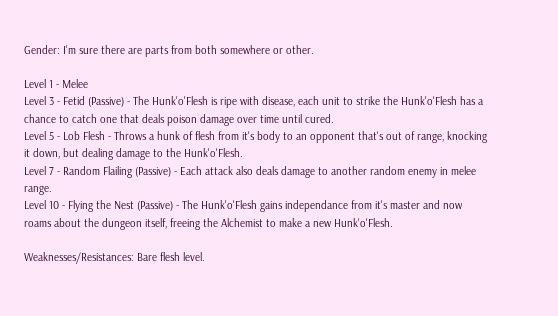Gender: I'm sure there are parts from both somewhere or other.

Level 1 - Melee
Level 3 - Fetid (Passive) - The Hunk'o'Flesh is ripe with disease, each unit to strike the Hunk'o'Flesh has a chance to catch one that deals poison damage over time until cured.
Level 5 - Lob Flesh - Throws a hunk of flesh from it's body to an opponent that's out of range, knocking it down, but dealing damage to the Hunk'o'Flesh.
Level 7 - Random Flailing (Passive) - Each attack also deals damage to another random enemy in melee range.
Level 10 - Flying the Nest (Passive) - The Hunk'o'Flesh gains independance from it's master and now roams about the dungeon itself, freeing the Alchemist to make a new Hunk'o'Flesh.

Weaknesses/Resistances: Bare flesh level.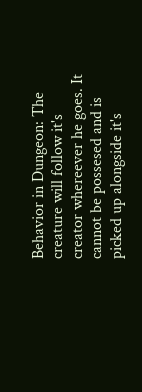Behavior in Dungeon: The creature will follow it's creator whereever he goes. It cannot be possesed and is picked up alongside it's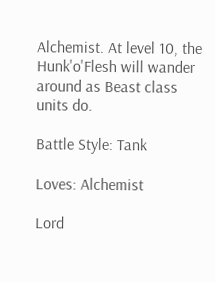Alchemist. At level 10, the Hunk'o'Flesh will wander around as Beast class units do.

Battle Style: Tank

Loves: Alchemist

Lord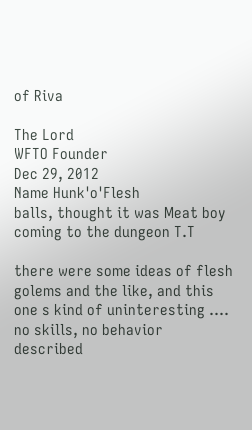of Riva

The Lord
WFTO Founder
Dec 29, 2012
Name Hunk'o'Flesh
balls, thought it was Meat boy coming to the dungeon T.T

there were some ideas of flesh golems and the like, and this one s kind of uninteresting .... no skills, no behavior described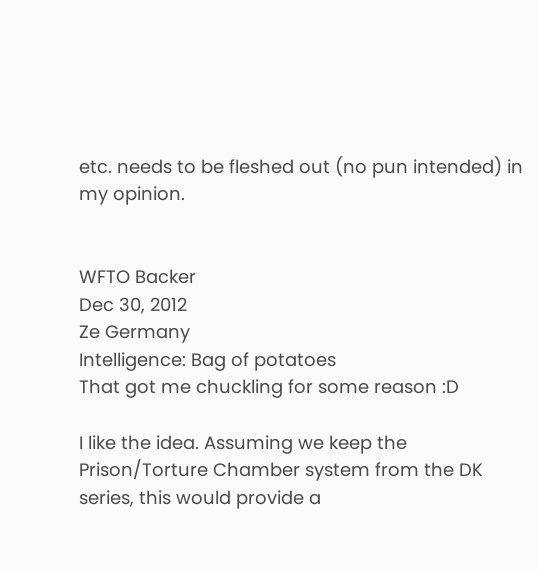etc. needs to be fleshed out (no pun intended) in my opinion.


WFTO Backer
Dec 30, 2012
Ze Germany
Intelligence: Bag of potatoes
That got me chuckling for some reason :D

I like the idea. Assuming we keep the Prison/Torture Chamber system from the DK series, this would provide a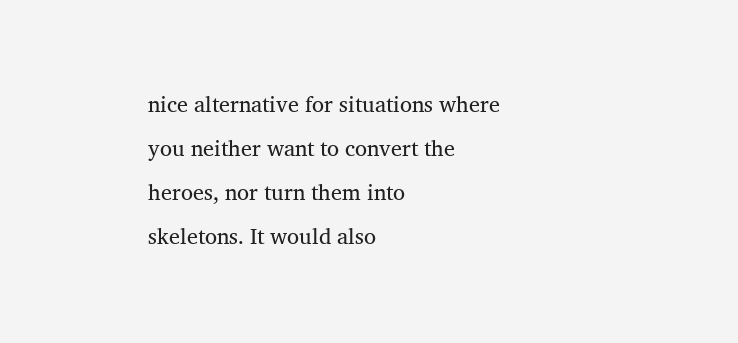nice alternative for situations where you neither want to convert the heroes, nor turn them into skeletons. It would also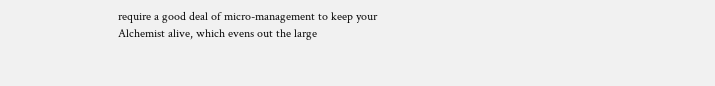require a good deal of micro-management to keep your Alchemist alive, which evens out the large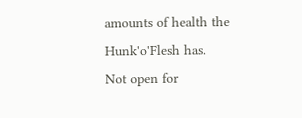amounts of health the Hunk'o'Flesh has.
Not open for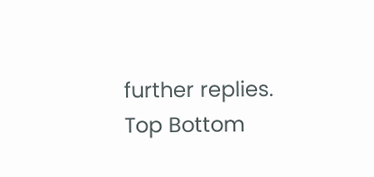further replies.
Top Bottom